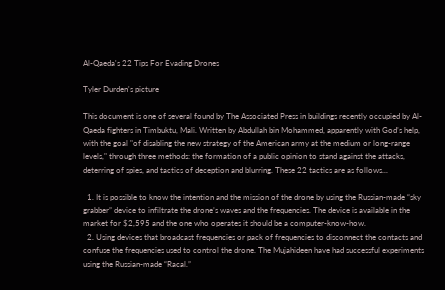Al-Qaeda's 22 Tips For Evading Drones

Tyler Durden's picture

This document is one of several found by The Associated Press in buildings recently occupied by Al-Qaeda fighters in Timbuktu, Mali. Written by Abdullah bin Mohammed, apparently with God’s help, with the goal "of disabling the new strategy of the American army at the medium or long-range levels," through three methods: the formation of a public opinion to stand against the attacks, deterring of spies, and tactics of deception and blurring. These 22 tactics are as follows...

  1. It is possible to know the intention and the mission of the drone by using the Russian-made “sky grabber” device to infiltrate the drone’s waves and the frequencies. The device is available in the market for $2,595 and the one who operates it should be a computer-know-how.
  2. Using devices that broadcast frequencies or pack of frequencies to disconnect the contacts and confuse the frequencies used to control the drone. The Mujahideen have had successful experiments using the Russian-made “Racal.”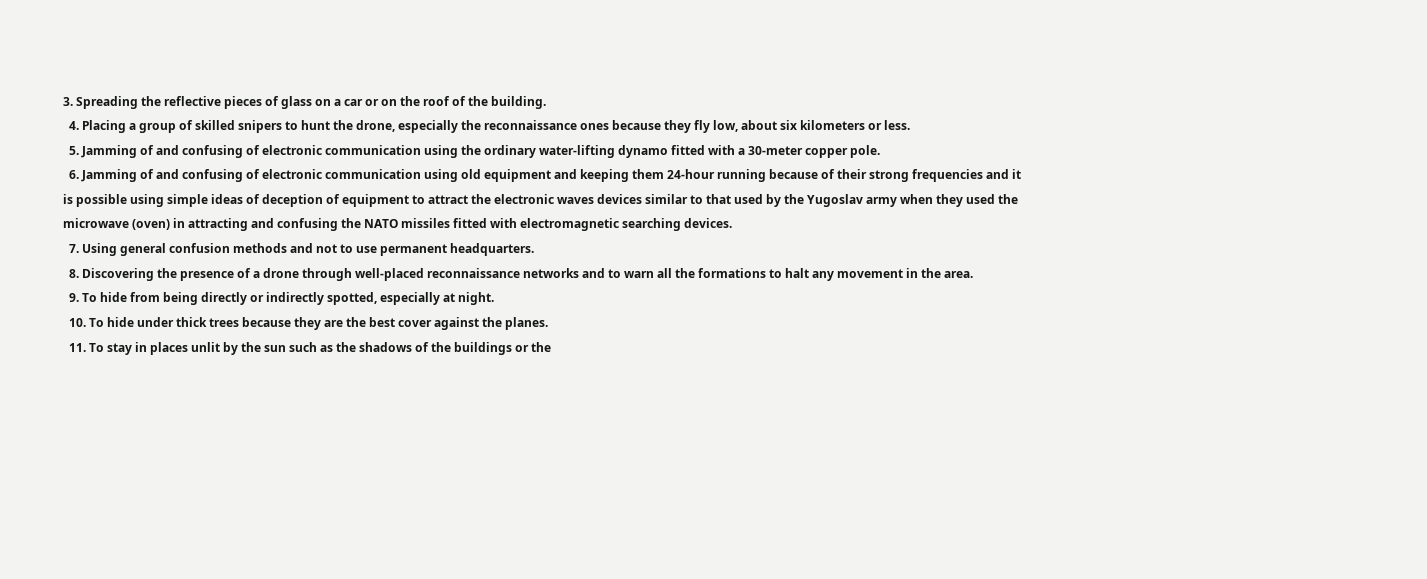3. Spreading the reflective pieces of glass on a car or on the roof of the building.
  4. Placing a group of skilled snipers to hunt the drone, especially the reconnaissance ones because they fly low, about six kilometers or less.
  5. Jamming of and confusing of electronic communication using the ordinary water-lifting dynamo fitted with a 30-meter copper pole.
  6. Jamming of and confusing of electronic communication using old equipment and keeping them 24-hour running because of their strong frequencies and it is possible using simple ideas of deception of equipment to attract the electronic waves devices similar to that used by the Yugoslav army when they used the microwave (oven) in attracting and confusing the NATO missiles fitted with electromagnetic searching devices.
  7. Using general confusion methods and not to use permanent headquarters.
  8. Discovering the presence of a drone through well-placed reconnaissance networks and to warn all the formations to halt any movement in the area.
  9. To hide from being directly or indirectly spotted, especially at night.
  10. To hide under thick trees because they are the best cover against the planes.
  11. To stay in places unlit by the sun such as the shadows of the buildings or the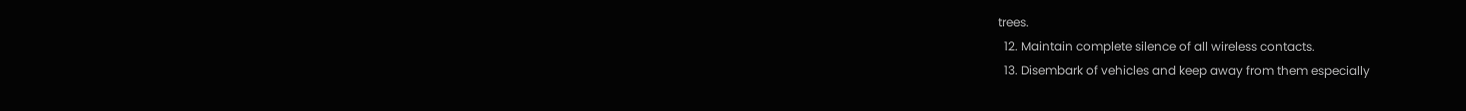trees.
  12. Maintain complete silence of all wireless contacts.
  13. Disembark of vehicles and keep away from them especially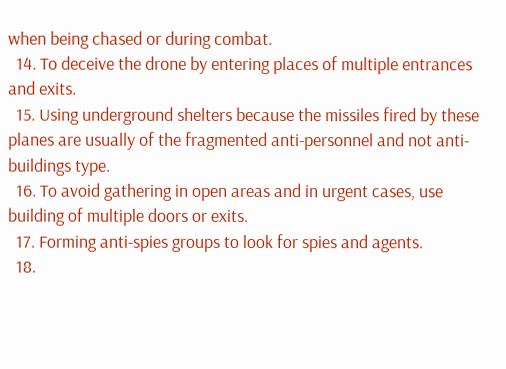when being chased or during combat.
  14. To deceive the drone by entering places of multiple entrances and exits.
  15. Using underground shelters because the missiles fired by these planes are usually of the fragmented anti-personnel and not anti-buildings type.
  16. To avoid gathering in open areas and in urgent cases, use building of multiple doors or exits.
  17. Forming anti-spies groups to look for spies and agents.
  18.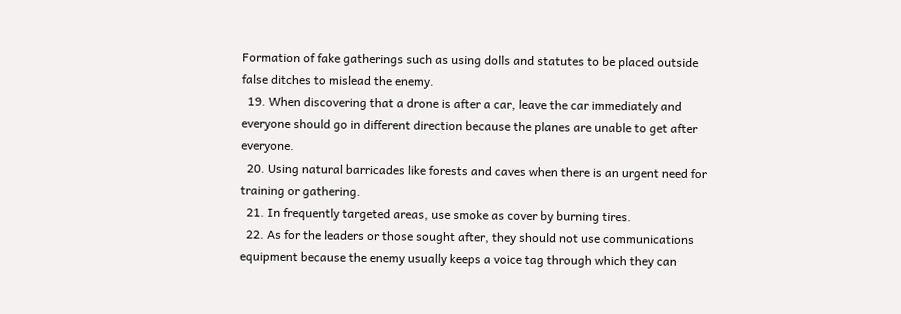Formation of fake gatherings such as using dolls and statutes to be placed outside false ditches to mislead the enemy.
  19. When discovering that a drone is after a car, leave the car immediately and everyone should go in different direction because the planes are unable to get after everyone.
  20. Using natural barricades like forests and caves when there is an urgent need for training or gathering.
  21. In frequently targeted areas, use smoke as cover by burning tires.
  22. As for the leaders or those sought after, they should not use communications equipment because the enemy usually keeps a voice tag through which they can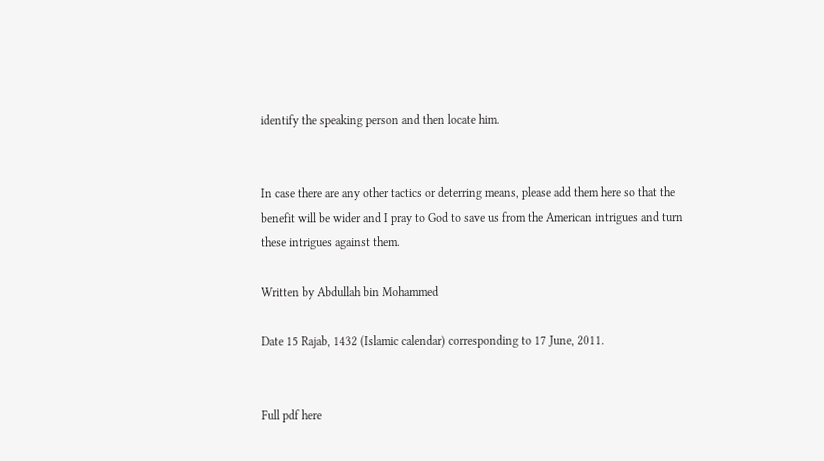identify the speaking person and then locate him.


In case there are any other tactics or deterring means, please add them here so that the benefit will be wider and I pray to God to save us from the American intrigues and turn these intrigues against them.

Written by Abdullah bin Mohammed

Date 15 Rajab, 1432 (Islamic calendar) corresponding to 17 June, 2011.


Full pdf here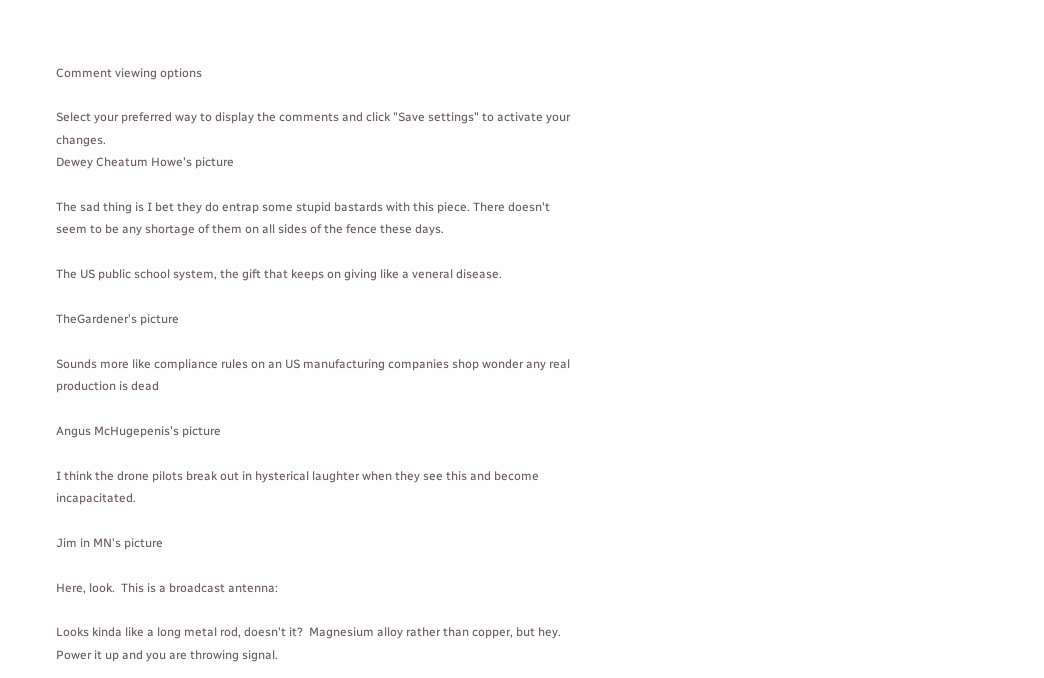Comment viewing options

Select your preferred way to display the comments and click "Save settings" to activate your changes.
Dewey Cheatum Howe's picture

The sad thing is I bet they do entrap some stupid bastards with this piece. There doesn't seem to be any shortage of them on all sides of the fence these days.

The US public school system, the gift that keeps on giving like a veneral disease.

TheGardener's picture

Sounds more like compliance rules on an US manufacturing companies shop wonder any real production is dead

Angus McHugepenis's picture

I think the drone pilots break out in hysterical laughter when they see this and become incapacitated.

Jim in MN's picture

Here, look.  This is a broadcast antenna:

Looks kinda like a long metal rod, doesn't it?  Magnesium alloy rather than copper, but hey.  Power it up and you are throwing signal.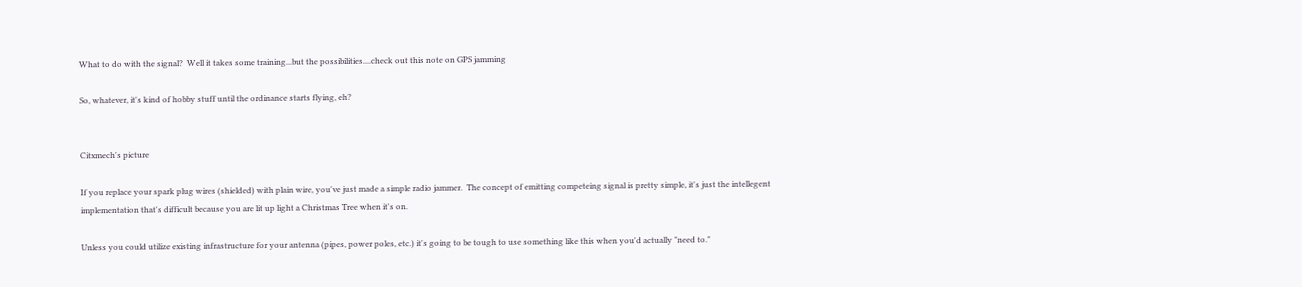What to do with the signal?  Well it takes some training...but the possibilities....check out this note on GPS jamming

So, whatever, it's kind of hobby stuff until the ordinance starts flying, eh?


Citxmech's picture

If you replace your spark plug wires (shielded) with plain wire, you've just made a simple radio jammer.  The concept of emitting competeing signal is pretty simple, it's just the intellegent implementation that's difficult because you are lit up light a Christmas Tree when it's on.

Unless you could utilize existing infrastructure for your antenna (pipes, power poles, etc.) it's going to be tough to use something like this when you'd actually "need to."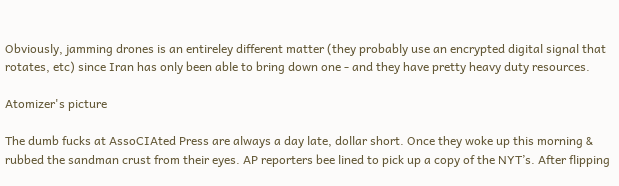Obviously, jamming drones is an entireley different matter (they probably use an encrypted digital signal that rotates, etc) since Iran has only been able to bring down one - and they have pretty heavy duty resources.

Atomizer's picture

The dumb fucks at AssoCIAted Press are always a day late, dollar short. Once they woke up this morning & rubbed the sandman crust from their eyes. AP reporters bee lined to pick up a copy of the NYT’s. After flipping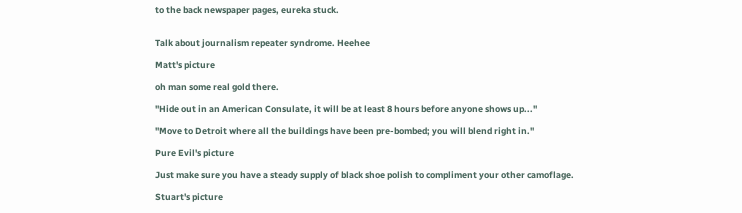to the back newspaper pages, eureka stuck.


Talk about journalism repeater syndrome. Heehee

Matt's picture

oh man some real gold there.

"Hide out in an American Consulate, it will be at least 8 hours before anyone shows up..."

"Move to Detroit where all the buildings have been pre-bombed; you will blend right in."

Pure Evil's picture

Just make sure you have a steady supply of black shoe polish to compliment your other camoflage.

Stuart's picture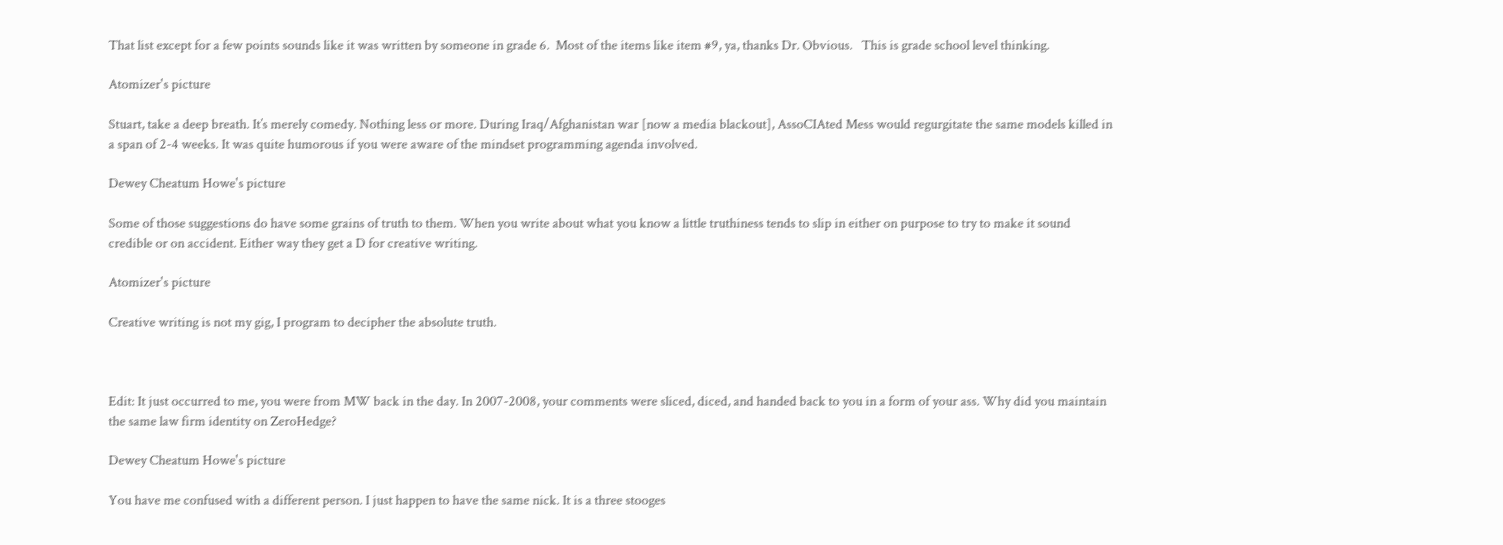That list except for a few points sounds like it was written by someone in grade 6.  Most of the items like item #9, ya, thanks Dr. Obvious.   This is grade school level thinking.

Atomizer's picture

Stuart, take a deep breath. It’s merely comedy. Nothing less or more. During Iraq/Afghanistan war [now a media blackout], AssoCIAted Mess would regurgitate the same models killed in a span of 2-4 weeks. It was quite humorous if you were aware of the mindset programming agenda involved.

Dewey Cheatum Howe's picture

Some of those suggestions do have some grains of truth to them. When you write about what you know a little truthiness tends to slip in either on purpose to try to make it sound credible or on accident. Either way they get a D for creative writing.

Atomizer's picture

Creative writing is not my gig, I program to decipher the absolute truth.



Edit: It just occurred to me, you were from MW back in the day. In 2007-2008, your comments were sliced, diced, and handed back to you in a form of your ass. Why did you maintain the same law firm identity on ZeroHedge?

Dewey Cheatum Howe's picture

You have me confused with a different person. I just happen to have the same nick. It is a three stooges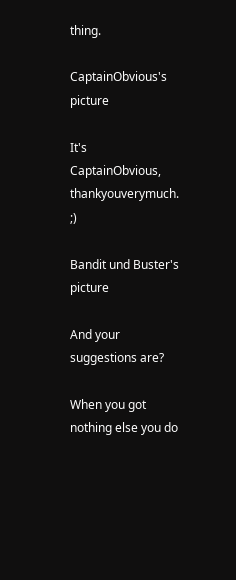thing.

CaptainObvious's picture

It's CaptainObvious, thankyouverymuch. ;)

Bandit und Buster's picture

And your suggestions are?

When you got nothing else you do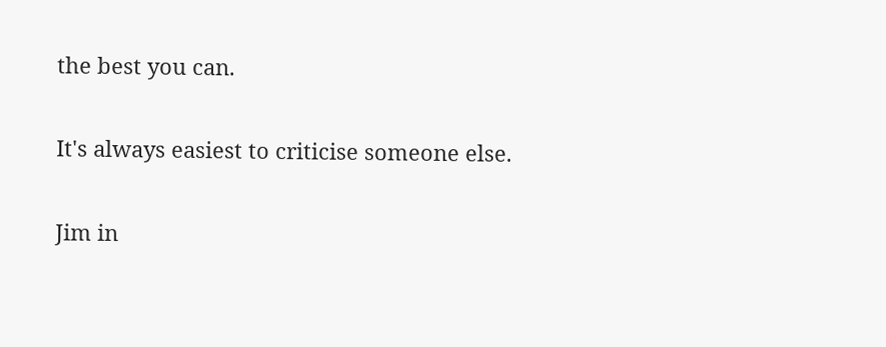the best you can.

It's always easiest to criticise someone else.

Jim in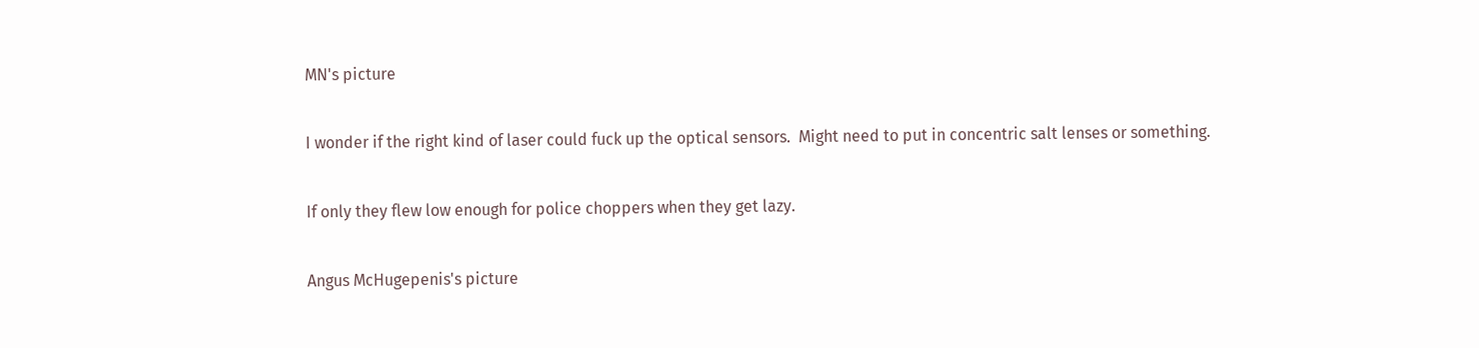MN's picture

I wonder if the right kind of laser could fuck up the optical sensors.  Might need to put in concentric salt lenses or something.

If only they flew low enough for police choppers when they get lazy.

Angus McHugepenis's picture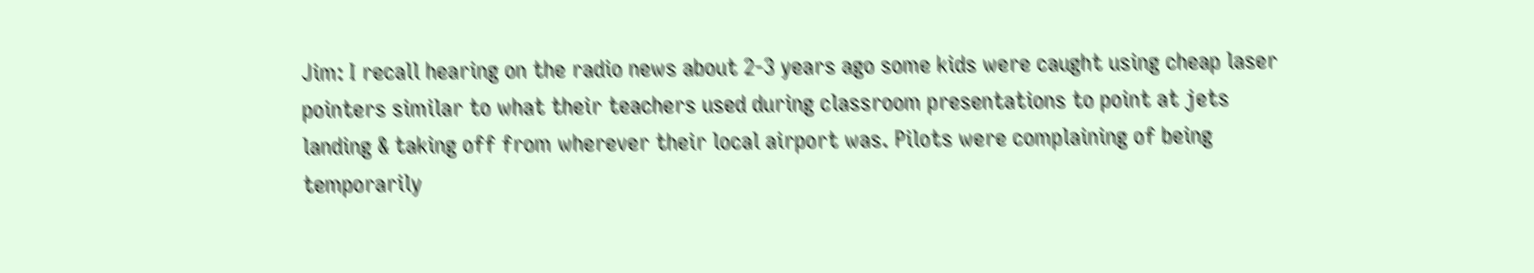Jim: I recall hearing on the radio news about 2-3 years ago some kids were caught using cheap laser pointers similar to what their teachers used during classroom presentations to point at jets landing & taking off from wherever their local airport was. Pilots were complaining of being temporarily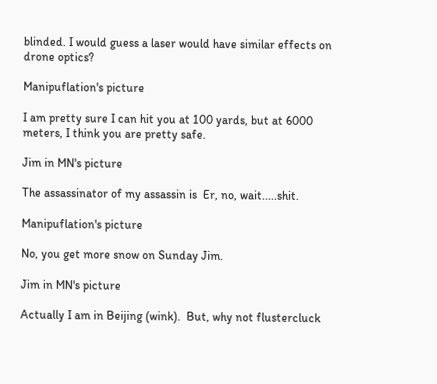blinded. I would guess a laser would have similar effects on drone optics?

Manipuflation's picture

I am pretty sure I can hit you at 100 yards, but at 6000 meters, I think you are pretty safe.

Jim in MN's picture

The assassinator of my assassin is  Er, no, wait.....shit.

Manipuflation's picture

No, you get more snow on Sunday Jim.

Jim in MN's picture

Actually I am in Beijing (wink).  But, why not flustercluck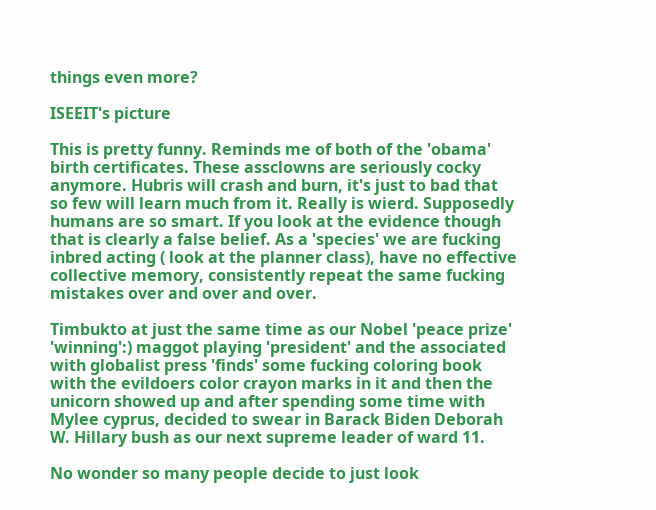things even more?

ISEEIT's picture

This is pretty funny. Reminds me of both of the 'obama' birth certificates. These assclowns are seriously cocky anymore. Hubris will crash and burn, it's just to bad that so few will learn much from it. Really is wierd. Supposedly humans are so smart. If you look at the evidence though that is clearly a false belief. As a 'species' we are fucking inbred acting ( look at the planner class), have no effective collective memory, consistently repeat the same fucking mistakes over and over and over.

Timbukto at just the same time as our Nobel 'peace prize' 'winning':) maggot playing 'president' and the associated with globalist press 'finds' some fucking coloring book with the evildoers color crayon marks in it and then the unicorn showed up and after spending some time with Mylee cyprus, decided to swear in Barack Biden Deborah W. Hillary bush as our next supreme leader of ward 11.

No wonder so many people decide to just look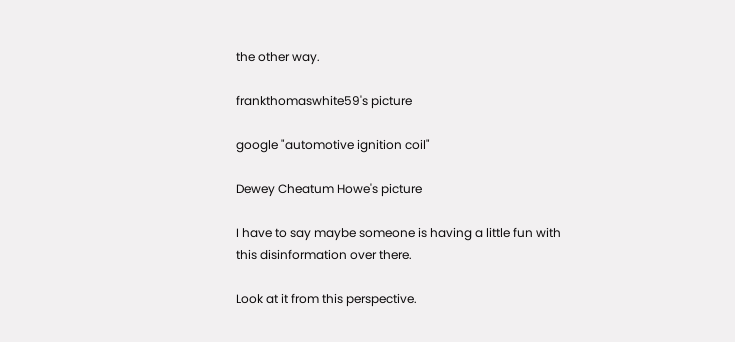the other way.

frankthomaswhite59's picture

google "automotive ignition coil"

Dewey Cheatum Howe's picture

I have to say maybe someone is having a little fun with this disinformation over there.

Look at it from this perspective.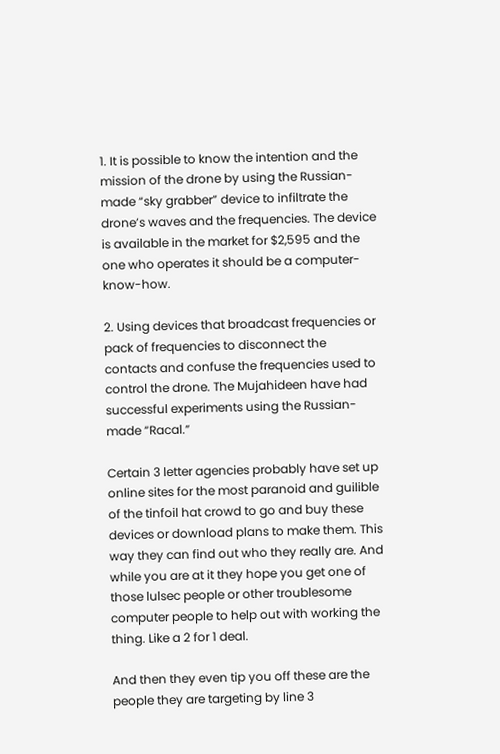1. It is possible to know the intention and the mission of the drone by using the Russian-made “sky grabber” device to infiltrate the drone’s waves and the frequencies. The device is available in the market for $2,595 and the one who operates it should be a computer-know-how.

2. Using devices that broadcast frequencies or pack of frequencies to disconnect the contacts and confuse the frequencies used to control the drone. The Mujahideen have had successful experiments using the Russian-made “Racal.”

Certain 3 letter agencies probably have set up online sites for the most paranoid and guilible of the tinfoil hat crowd to go and buy these devices or download plans to make them. This way they can find out who they really are. And while you are at it they hope you get one of those lulsec people or other troublesome computer people to help out with working the thing. Like a 2 for 1 deal.

And then they even tip you off these are the people they are targeting by line 3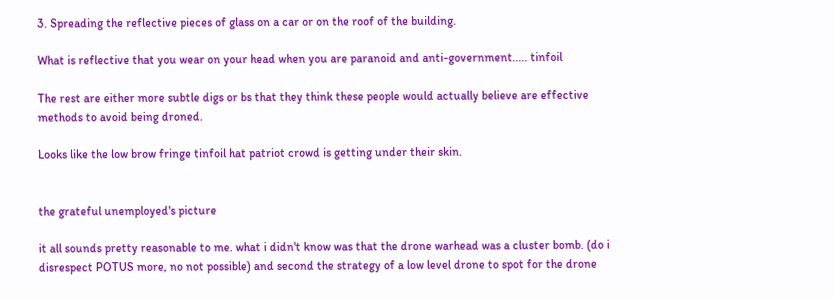3. Spreading the reflective pieces of glass on a car or on the roof of the building.

What is reflective that you wear on your head when you are paranoid and anti-government..... tinfoil

The rest are either more subtle digs or bs that they think these people would actually believe are effective methods to avoid being droned.

Looks like the low brow fringe tinfoil hat patriot crowd is getting under their skin.


the grateful unemployed's picture

it all sounds pretty reasonable to me. what i didn't know was that the drone warhead was a cluster bomb. (do i disrespect POTUS more, no not possible) and second the strategy of a low level drone to spot for the drone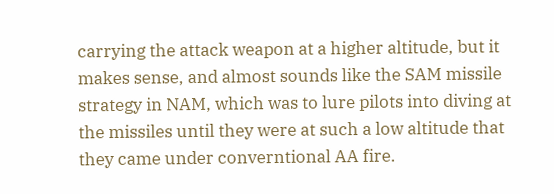carrying the attack weapon at a higher altitude, but it makes sense, and almost sounds like the SAM missile strategy in NAM, which was to lure pilots into diving at the missiles until they were at such a low altitude that they came under converntional AA fire.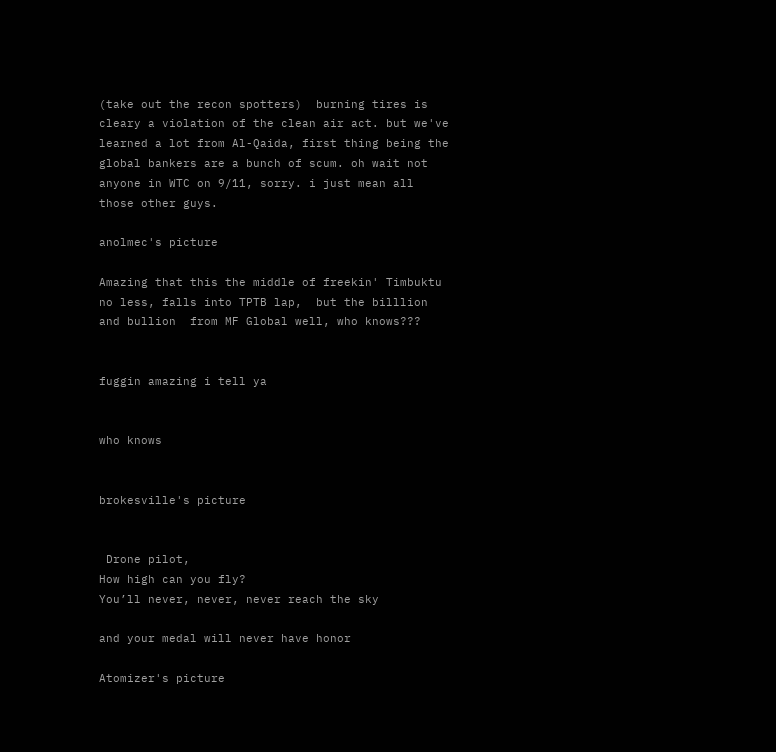(take out the recon spotters)  burning tires is cleary a violation of the clean air act. but we've learned a lot from Al-Qaida, first thing being the global bankers are a bunch of scum. oh wait not anyone in WTC on 9/11, sorry. i just mean all those other guys.

anolmec's picture

Amazing that this the middle of freekin' Timbuktu no less, falls into TPTB lap,  but the billlion and bullion  from MF Global well, who knows???


fuggin amazing i tell ya


who knows


brokesville's picture


 Drone pilot,
How high can you fly?
You’ll never, never, never reach the sky

and your medal will never have honor

Atomizer's picture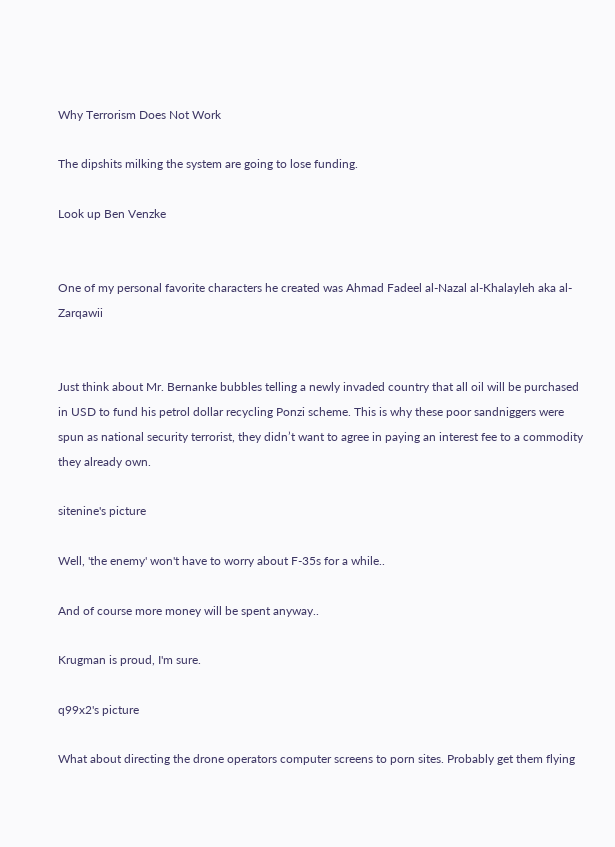Why Terrorism Does Not Work

The dipshits milking the system are going to lose funding.

Look up Ben Venzke


One of my personal favorite characters he created was Ahmad Fadeel al-Nazal al-Khalayleh aka al-Zarqawii


Just think about Mr. Bernanke bubbles telling a newly invaded country that all oil will be purchased in USD to fund his petrol dollar recycling Ponzi scheme. This is why these poor sandniggers were spun as national security terrorist, they didn’t want to agree in paying an interest fee to a commodity they already own.

sitenine's picture

Well, 'the enemy' won't have to worry about F-35s for a while..

And of course more money will be spent anyway..

Krugman is proud, I'm sure.

q99x2's picture

What about directing the drone operators computer screens to porn sites. Probably get them flying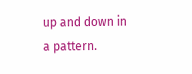up and down in a pattern.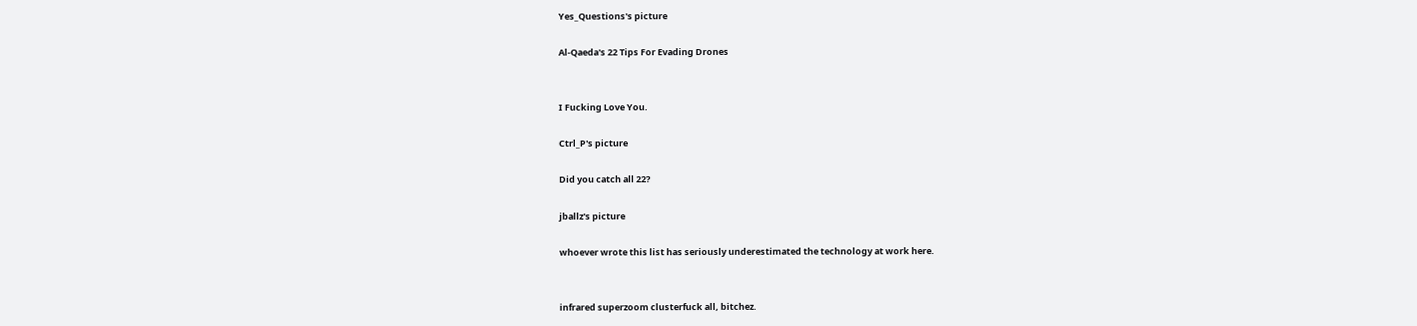Yes_Questions's picture

Al-Qaeda's 22 Tips For Evading Drones


I Fucking Love You.

Ctrl_P's picture

Did you catch all 22?

jballz's picture

whoever wrote this list has seriously underestimated the technology at work here.


infrared superzoom clusterfuck all, bitchez.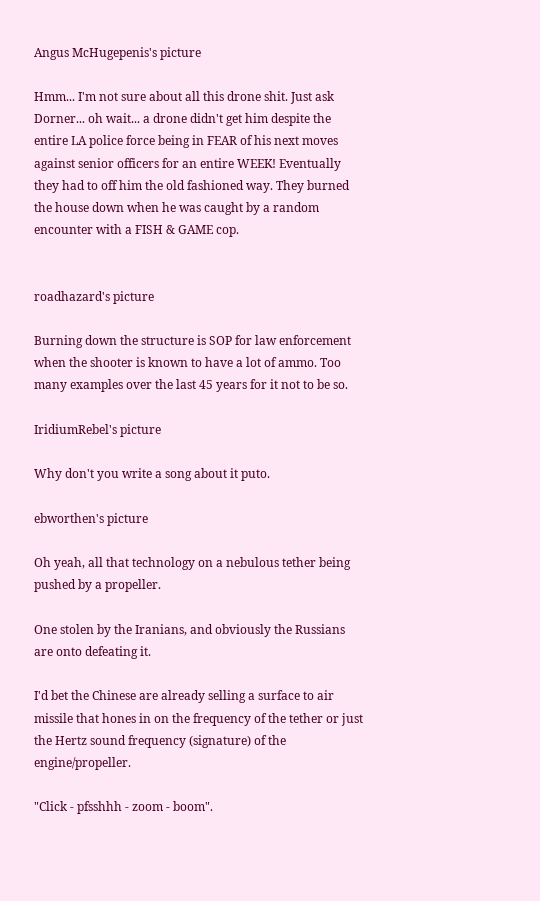Angus McHugepenis's picture

Hmm... I'm not sure about all this drone shit. Just ask Dorner... oh wait... a drone didn't get him despite the entire LA police force being in FEAR of his next moves against senior officers for an entire WEEK! Eventually they had to off him the old fashioned way. They burned the house down when he was caught by a random encounter with a FISH & GAME cop.


roadhazard's picture

Burning down the structure is SOP for law enforcement when the shooter is known to have a lot of ammo. Too many examples over the last 45 years for it not to be so.

IridiumRebel's picture

Why don't you write a song about it puto.

ebworthen's picture

Oh yeah, all that technology on a nebulous tether being pushed by a propeller.

One stolen by the Iranians, and obviously the Russians are onto defeating it.

I'd bet the Chinese are already selling a surface to air missile that hones in on the frequency of the tether or just the Hertz sound frequency (signature) of the engine/propeller.

"Click - pfsshhh - zoom - boom".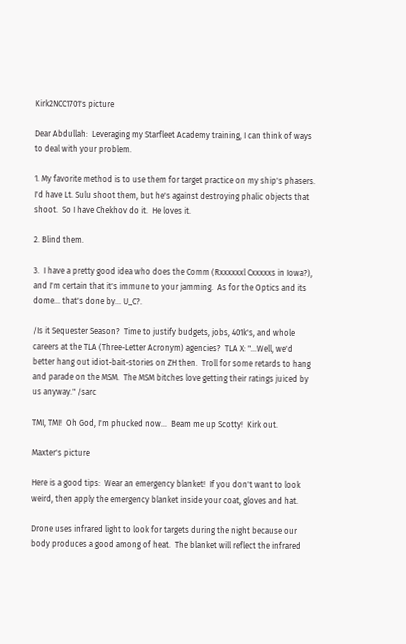Kirk2NCC1701's picture

Dear Abdullah:  Leveraging my Starfleet Academy training, I can think of ways to deal with your problem.

1. My favorite method is to use them for target practice on my ship's phasers.  I'd have Lt. Sulu shoot them, but he's against destroying phalic objects that shoot.  So I have Chekhov do it.  He loves it.

2. Blind them.

3.  I have a pretty good idea who does the Comm (Rxxxxxxl Cxxxxxs in Iowa?), and I'm certain that it's immune to your jamming.  As for the Optics and its dome... that's done by... U_C?.

/Is it Sequester Season?  Time to justify budgets, jobs, 401k's, and whole careers at the TLA (Three-Letter Acronym) agencies?  TLA X: "...Well, we'd better hang out idiot-bait-stories on ZH then.  Troll for some retards to hang and parade on the MSM.  The MSM bitches love getting their ratings juiced by us anyway." /sarc

TMI, TMI!  Oh God, I'm phucked now...  Beam me up Scotty!  Kirk out.

Maxter's picture

Here is a good tips:  Wear an emergency blanket!  If you don't want to look weird, then apply the emergency blanket inside your coat, gloves and hat.

Drone uses infrared light to look for targets during the night because our body produces a good among of heat.  The blanket will reflect the infrared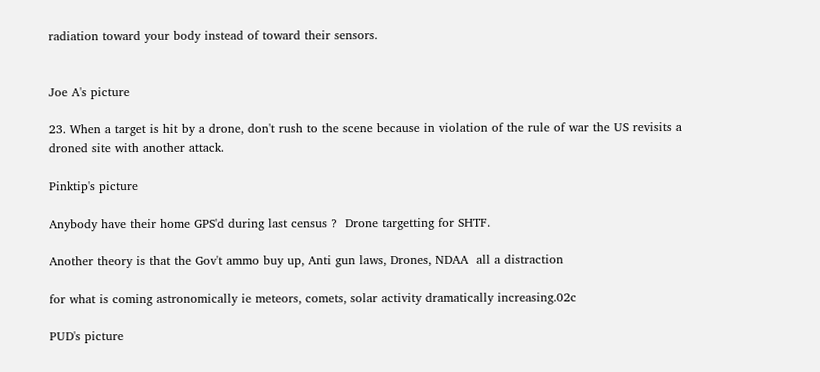radiation toward your body instead of toward their sensors.


Joe A's picture

23. When a target is hit by a drone, don't rush to the scene because in violation of the rule of war the US revisits a droned site with another attack.

Pinktip's picture

Anybody have their home GPS'd during last census ?  Drone targetting for SHTF.

Another theory is that the Gov't ammo buy up, Anti gun laws, Drones, NDAA  all a distraction

for what is coming astronomically ie meteors, comets, solar activity dramatically increasing.02c

PUD's picture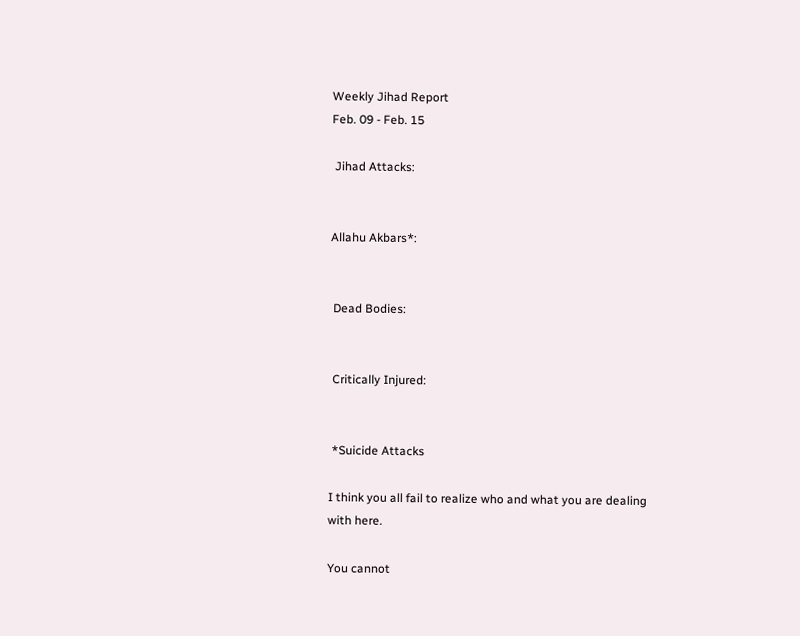Weekly Jihad Report
Feb. 09 - Feb. 15

 Jihad Attacks:


Allahu Akbars*:


 Dead Bodies:


 Critically Injured:


 *Suicide Attacks

I think you all fail to realize who and what you are dealing with here.

You cannot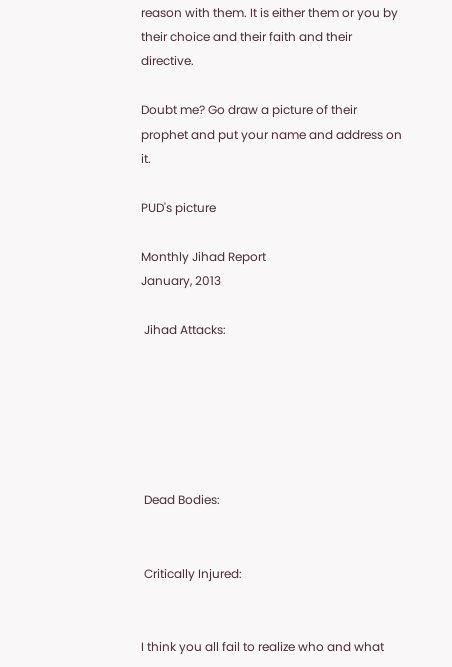reason with them. It is either them or you by their choice and their faith and their directive.

Doubt me? Go draw a picture of their prophet and put your name and address on it.

PUD's picture

Monthly Jihad Report
January, 2013

 Jihad Attacks:






 Dead Bodies:


 Critically Injured:


I think you all fail to realize who and what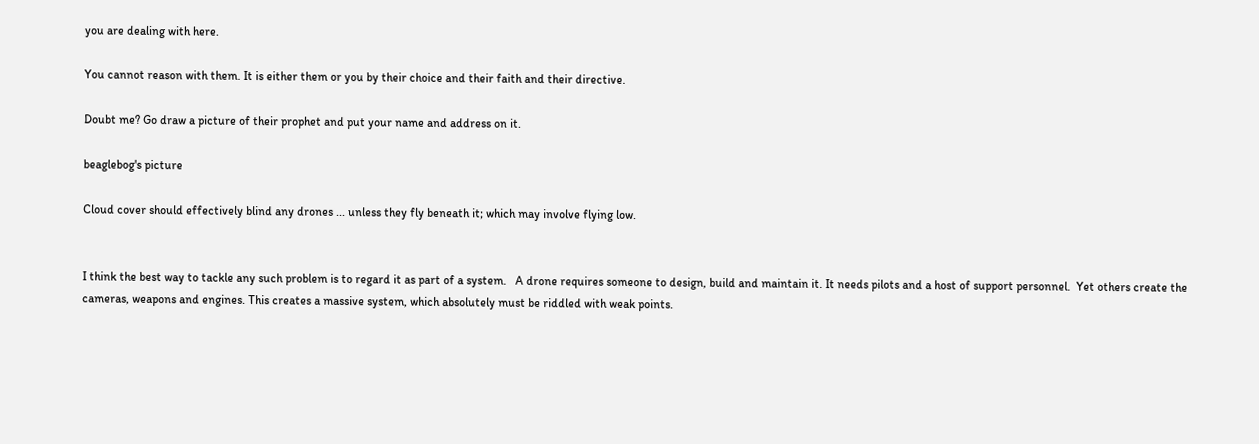you are dealing with here.

You cannot reason with them. It is either them or you by their choice and their faith and their directive.

Doubt me? Go draw a picture of their prophet and put your name and address on it.

beaglebog's picture

Cloud cover should effectively blind any drones ... unless they fly beneath it; which may involve flying low.


I think the best way to tackle any such problem is to regard it as part of a system.   A drone requires someone to design, build and maintain it. It needs pilots and a host of support personnel.  Yet others create the cameras, weapons and engines. This creates a massive system, which absolutely must be riddled with weak points.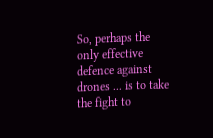So, perhaps the only effective defence against drones ... is to take the fight to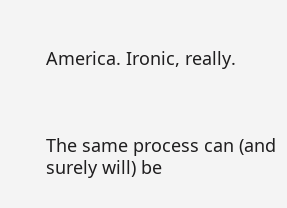America. Ironic, really.



The same process can (and surely will) be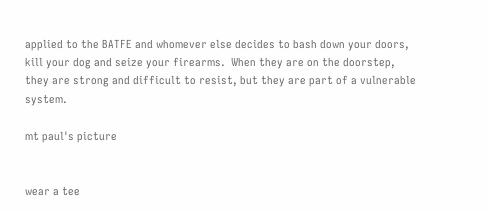applied to the BATFE and whomever else decides to bash down your doors, kill your dog and seize your firearms.  When they are on the doorstep, they are strong and difficult to resist, but they are part of a vulnerable system.

mt paul's picture


wear a tee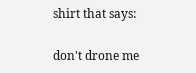shirt that says:

don't drone me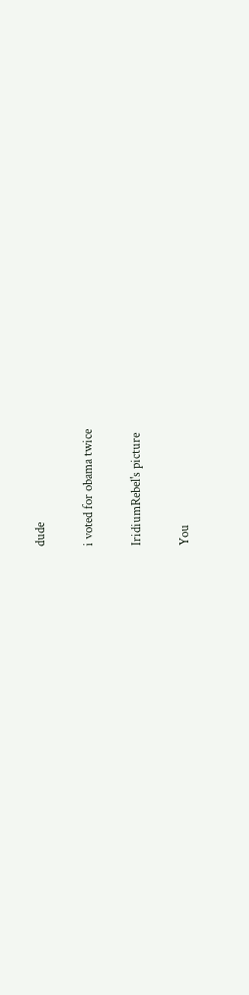dude

i voted for obama twice

IridiumRebel's picture

You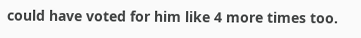could have voted for him like 4 more times too.